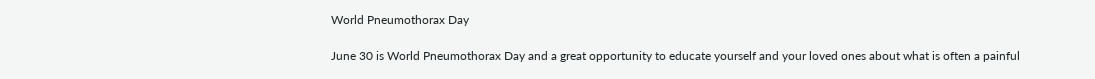World Pneumothorax Day

June 30 is World Pneumothorax Day and a great opportunity to educate yourself and your loved ones about what is often a painful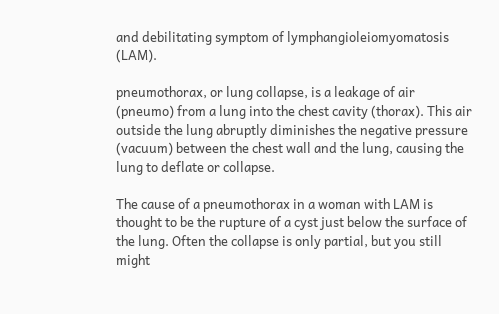and debilitating symptom of lymphangioleiomyomatosis (LAM).

pneumothorax, or lung collapse, is a leakage of air (pneumo) from a lung into the chest cavity (thorax). This air outside the lung abruptly diminishes the negative pressure (vacuum) between the chest wall and the lung, causing the lung to deflate or collapse.

The cause of a pneumothorax in a woman with LAM is thought to be the rupture of a cyst just below the surface of the lung. Often the collapse is only partial, but you still might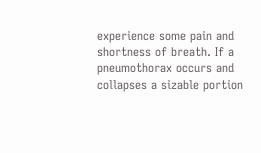experience some pain and shortness of breath. If a pneumothorax occurs and collapses a sizable portion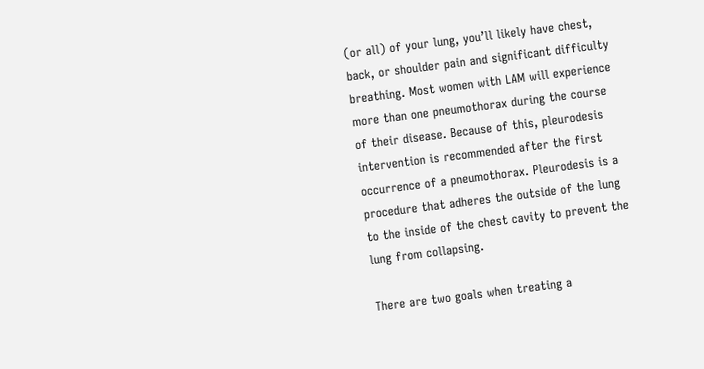(or all) of your lung, you’ll likely have chest, back, or shoulder pain and significant difficulty breathing. Most women with LAM will experience more than one pneumothorax during the course of their disease. Because of this, pleurodesis intervention is recommended after the first occurrence of a pneumothorax. Pleurodesis is a procedure that adheres the outside of the lung to the inside of the chest cavity to prevent the lung from collapsing.

There are two goals when treating a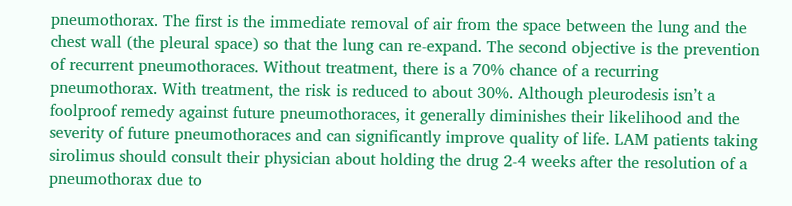pneumothorax. The first is the immediate removal of air from the space between the lung and the chest wall (the pleural space) so that the lung can re-expand. The second objective is the prevention of recurrent pneumothoraces. Without treatment, there is a 70% chance of a recurring pneumothorax. With treatment, the risk is reduced to about 30%. Although pleurodesis isn’t a foolproof remedy against future pneumothoraces, it generally diminishes their likelihood and the severity of future pneumothoraces and can significantly improve quality of life. LAM patients taking sirolimus should consult their physician about holding the drug 2-4 weeks after the resolution of a pneumothorax due to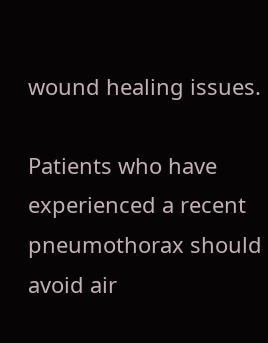wound healing issues.

Patients who have experienced a recent pneumothorax should avoid air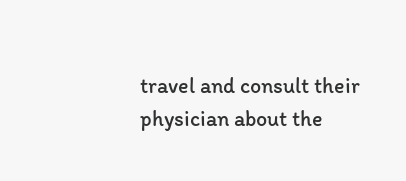travel and consult their physician about the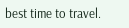best time to travel.